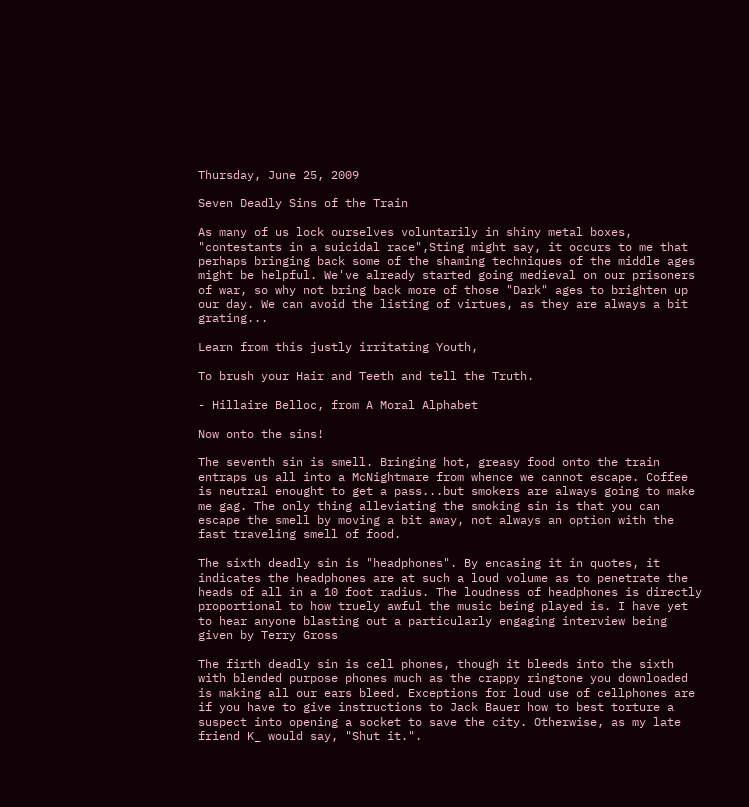Thursday, June 25, 2009

Seven Deadly Sins of the Train

As many of us lock ourselves voluntarily in shiny metal boxes, "contestants in a suicidal race",Sting might say, it occurs to me that perhaps bringing back some of the shaming techniques of the middle ages might be helpful. We've already started going medieval on our prisoners of war, so why not bring back more of those "Dark" ages to brighten up our day. We can avoid the listing of virtues, as they are always a bit grating...

Learn from this justly irritating Youth,

To brush your Hair and Teeth and tell the Truth.

- Hillaire Belloc, from A Moral Alphabet

Now onto the sins!

The seventh sin is smell. Bringing hot, greasy food onto the train entraps us all into a McNightmare from whence we cannot escape. Coffee is neutral enought to get a pass...but smokers are always going to make me gag. The only thing alleviating the smoking sin is that you can escape the smell by moving a bit away, not always an option with the fast traveling smell of food.

The sixth deadly sin is "headphones". By encasing it in quotes, it indicates the headphones are at such a loud volume as to penetrate the heads of all in a 10 foot radius. The loudness of headphones is directly proportional to how truely awful the music being played is. I have yet to hear anyone blasting out a particularly engaging interview being given by Terry Gross

The firth deadly sin is cell phones, though it bleeds into the sixth with blended purpose phones much as the crappy ringtone you downloaded is making all our ears bleed. Exceptions for loud use of cellphones are if you have to give instructions to Jack Bauer how to best torture a suspect into opening a socket to save the city. Otherwise, as my late friend K_ would say, "Shut it.".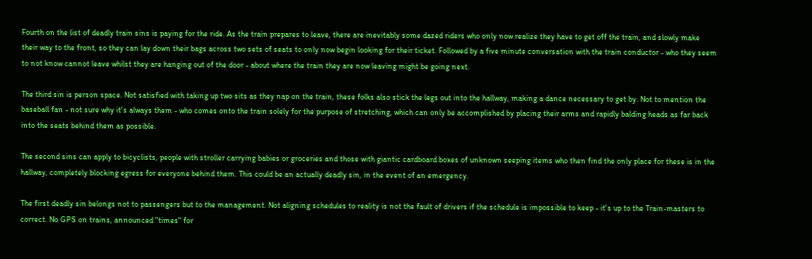Fourth on the list of deadly train sins is paying for the ride. As the train prepares to leave, there are inevitably some dazed riders who only now realize they have to get off the train, and slowly make their way to the front, so they can lay down their bags across two sets of seats to only now begin looking for their ticket. Followed by a five minute conversation with the train conductor - who they seem to not know cannot leave whilst they are hanging out of the door - about where the train they are now leaving might be going next.

The third sin is person space. Not satisfied with taking up two sits as they nap on the train, these folks also stick the legs out into the hallway, making a dance necessary to get by. Not to mention the baseball fan - not sure why it's always them - who comes onto the train solely for the purpose of stretching, which can only be accomplished by placing their arms and rapidly balding heads as far back into the seats behind them as possible.

The second sins can apply to bicyclists, people with stroller carrying babies or groceries and those with giantic cardboard boxes of unknown seeping items who then find the only place for these is in the hallway, completely blocking egress for everyone behind them. This could be an actually deadly sin, in the event of an emergency.

The first deadly sin belongs not to passengers but to the management. Not aligning schedules to reality is not the fault of drivers if the schedule is impossible to keep - it's up to the Train-masters to correct. No GPS on trains, announced "times" for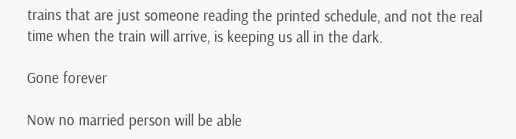trains that are just someone reading the printed schedule, and not the real time when the train will arrive, is keeping us all in the dark.

Gone forever

Now no married person will be able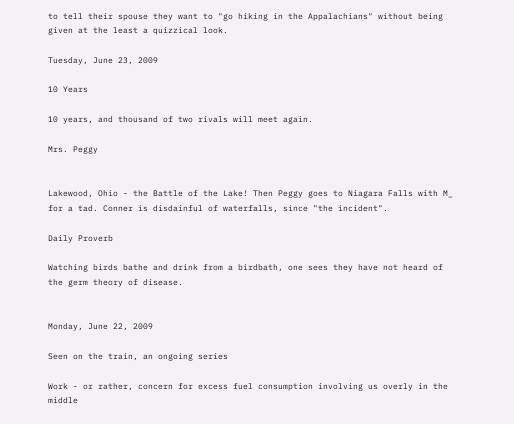to tell their spouse they want to "go hiking in the Appalachians" without being given at the least a quizzical look.

Tuesday, June 23, 2009

10 Years

10 years, and thousand of two rivals will meet again.

Mrs. Peggy


Lakewood, Ohio - the Battle of the Lake! Then Peggy goes to Niagara Falls with M_ for a tad. Conner is disdainful of waterfalls, since "the incident".

Daily Proverb

Watching birds bathe and drink from a birdbath, one sees they have not heard of the germ theory of disease.


Monday, June 22, 2009

Seen on the train, an ongoing series

Work - or rather, concern for excess fuel consumption involving us overly in the middle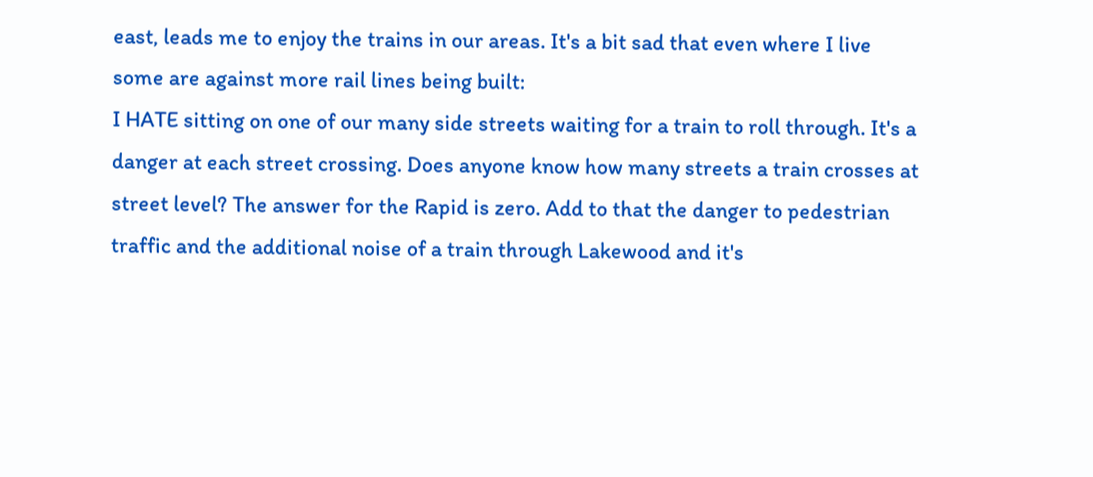east, leads me to enjoy the trains in our areas. It's a bit sad that even where I live some are against more rail lines being built:
I HATE sitting on one of our many side streets waiting for a train to roll through. It's a danger at each street crossing. Does anyone know how many streets a train crosses at street level? The answer for the Rapid is zero. Add to that the danger to pedestrian traffic and the additional noise of a train through Lakewood and it's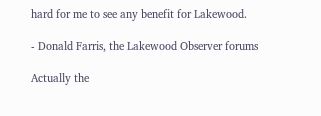hard for me to see any benefit for Lakewood.

- Donald Farris, the Lakewood Observer forums

Actually the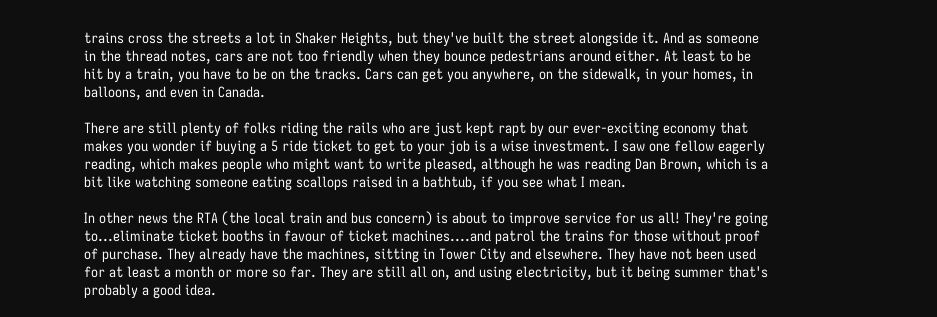trains cross the streets a lot in Shaker Heights, but they've built the street alongside it. And as someone in the thread notes, cars are not too friendly when they bounce pedestrians around either. At least to be hit by a train, you have to be on the tracks. Cars can get you anywhere, on the sidewalk, in your homes, in balloons, and even in Canada.

There are still plenty of folks riding the rails who are just kept rapt by our ever-exciting economy that makes you wonder if buying a 5 ride ticket to get to your job is a wise investment. I saw one fellow eagerly reading, which makes people who might want to write pleased, although he was reading Dan Brown, which is a bit like watching someone eating scallops raised in a bathtub, if you see what I mean.

In other news the RTA (the local train and bus concern) is about to improve service for us all! They're going to...eliminate ticket booths in favour of ticket machines....and patrol the trains for those without proof of purchase. They already have the machines, sitting in Tower City and elsewhere. They have not been used for at least a month or more so far. They are still all on, and using electricity, but it being summer that's probably a good idea.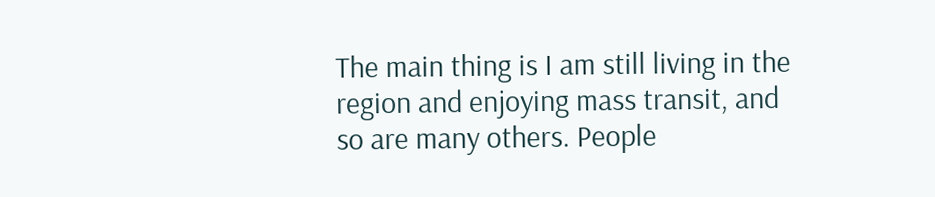The main thing is I am still living in the region and enjoying mass transit, and so are many others. People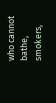who cannot bathe, smokers,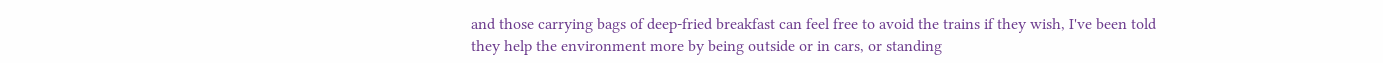and those carrying bags of deep-fried breakfast can feel free to avoid the trains if they wish, I've been told they help the environment more by being outside or in cars, or standing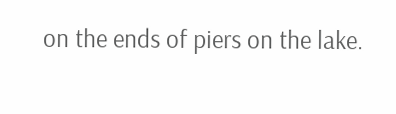on the ends of piers on the lake.